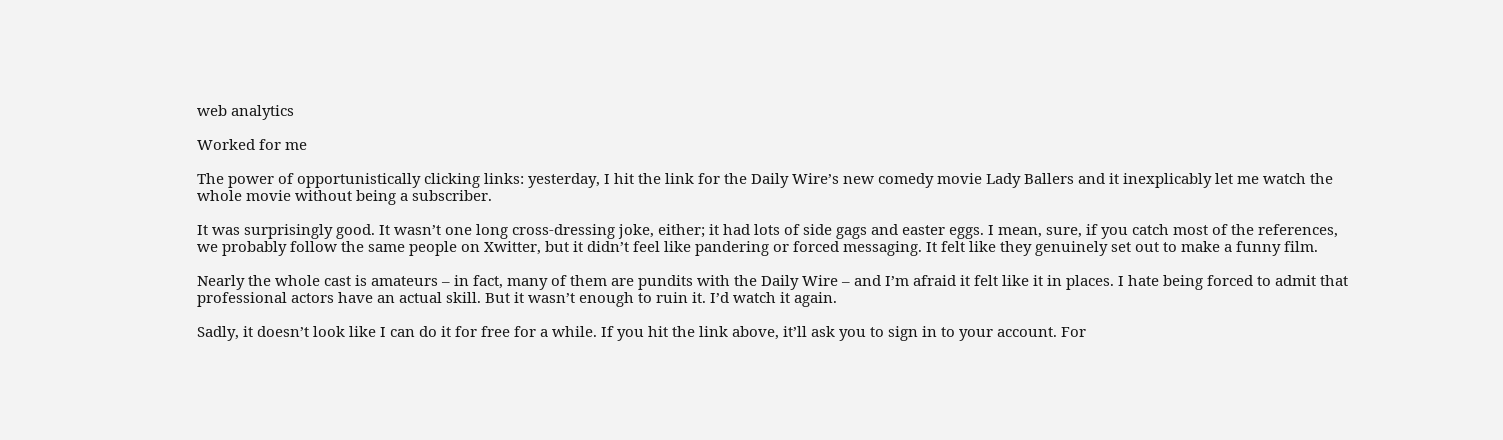web analytics

Worked for me

The power of opportunistically clicking links: yesterday, I hit the link for the Daily Wire’s new comedy movie Lady Ballers and it inexplicably let me watch the whole movie without being a subscriber.

It was surprisingly good. It wasn’t one long cross-dressing joke, either; it had lots of side gags and easter eggs. I mean, sure, if you catch most of the references, we probably follow the same people on Xwitter, but it didn’t feel like pandering or forced messaging. It felt like they genuinely set out to make a funny film.

Nearly the whole cast is amateurs – in fact, many of them are pundits with the Daily Wire – and I’m afraid it felt like it in places. I hate being forced to admit that professional actors have an actual skill. But it wasn’t enough to ruin it. I’d watch it again.

Sadly, it doesn’t look like I can do it for free for a while. If you hit the link above, it’ll ask you to sign in to your account. For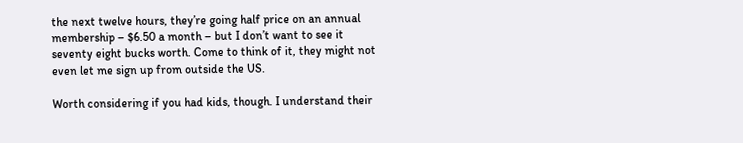the next twelve hours, they’re going half price on an annual membership – $6.50 a month – but I don’t want to see it seventy eight bucks worth. Come to think of it, they might not even let me sign up from outside the US.

Worth considering if you had kids, though. I understand their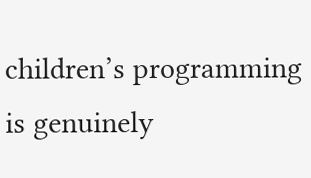children’s programming is genuinely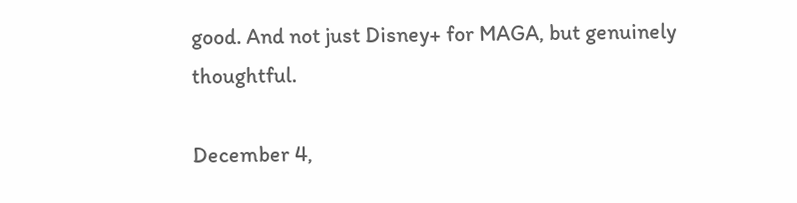good. And not just Disney+ for MAGA, but genuinely thoughtful.

December 4,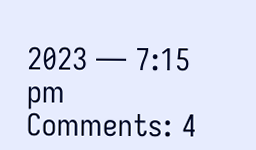2023 — 7:15 pm
Comments: 4